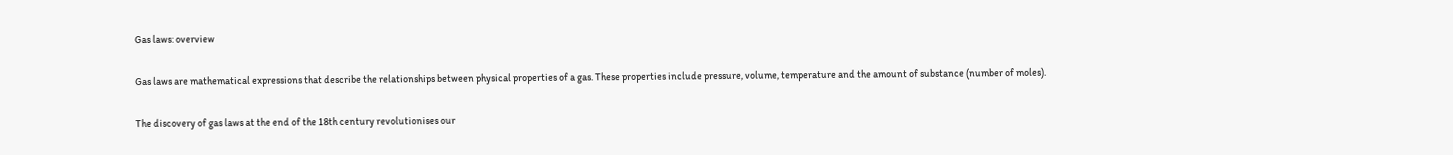Gas laws: overview

Gas laws are mathematical expressions that describe the relationships between physical properties of a gas. These properties include pressure, volume, temperature and the amount of substance (number of moles).

The discovery of gas laws at the end of the 18th century revolutionises our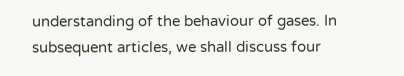understanding of the behaviour of gases. In subsequent articles, we shall discuss four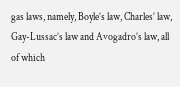gas laws, namely, Boyle’s law, Charles’ law, Gay-Lussac’s law and Avogadro’s law, all of which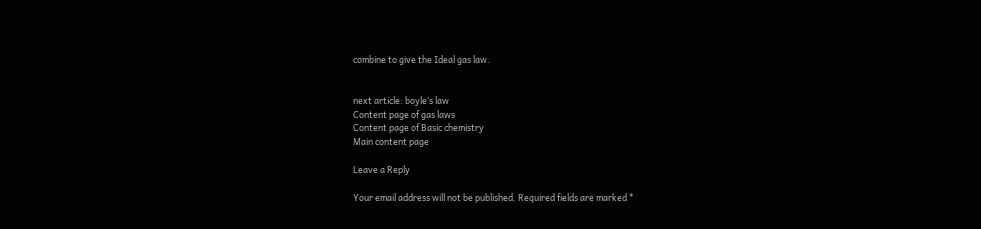combine to give the Ideal gas law.


next article: boyle’s law
Content page of gas laws
Content page of Basic chemistry
Main content page

Leave a Reply

Your email address will not be published. Required fields are marked *